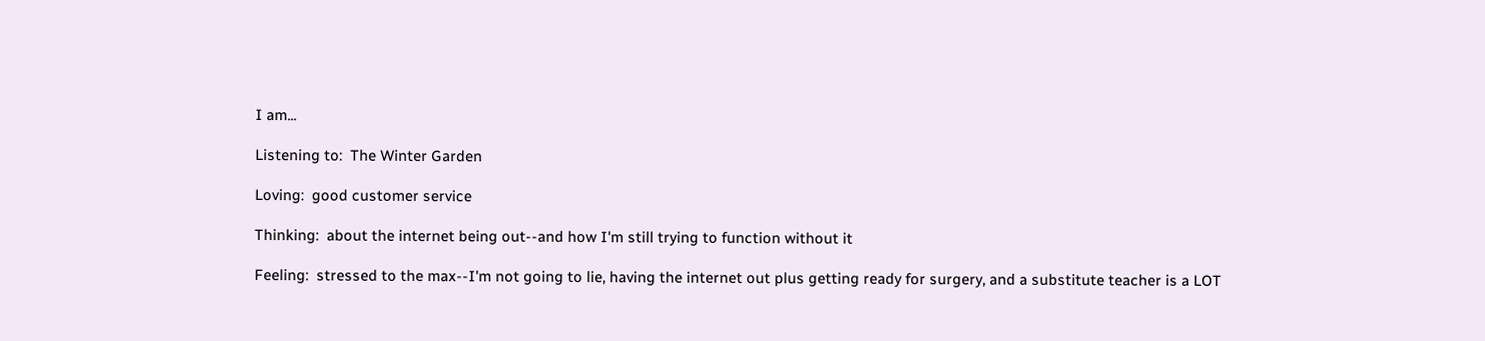I am...

Listening to:  The Winter Garden

Loving:  good customer service

Thinking:  about the internet being out--and how I'm still trying to function without it

Feeling:  stressed to the max--I'm not going to lie, having the internet out plus getting ready for surgery, and a substitute teacher is a LOT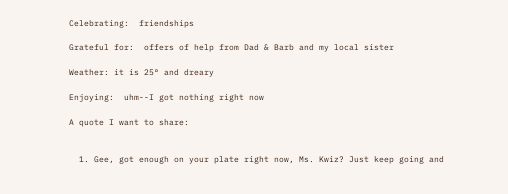Celebrating:  friendships

Grateful for:  offers of help from Dad & Barb and my local sister

Weather: it is 25° and dreary

Enjoying:  uhm--I got nothing right now

A quote I want to share:


  1. Gee, got enough on your plate right now, Ms. Kwiz? Just keep going and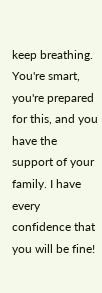keep breathing. You're smart, you're prepared for this, and you have the support of your family. I have every confidence that you will be fine!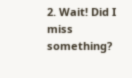2. Wait! Did I miss something?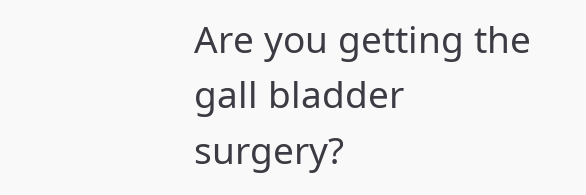Are you getting the gall bladder surgery?